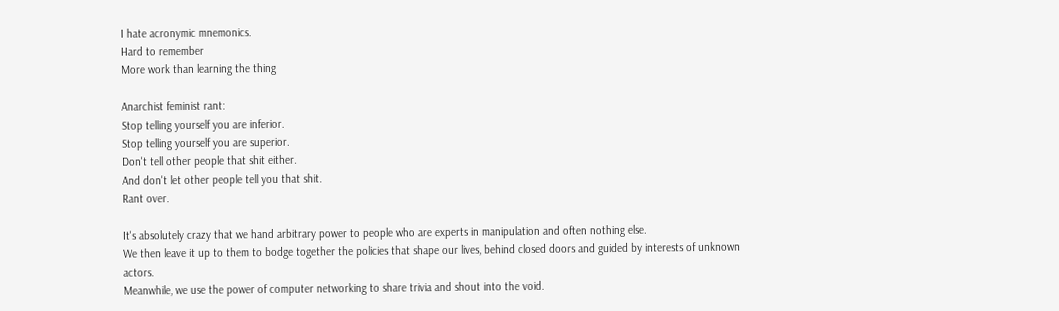I hate acronymic mnemonics.
Hard to remember
More work than learning the thing

Anarchist feminist rant:
Stop telling yourself you are inferior.
Stop telling yourself you are superior.
Don't tell other people that shit either.
And don't let other people tell you that shit.
Rant over.

It's absolutely crazy that we hand arbitrary power to people who are experts in manipulation and often nothing else.
We then leave it up to them to bodge together the policies that shape our lives, behind closed doors and guided by interests of unknown actors.
Meanwhile, we use the power of computer networking to share trivia and shout into the void.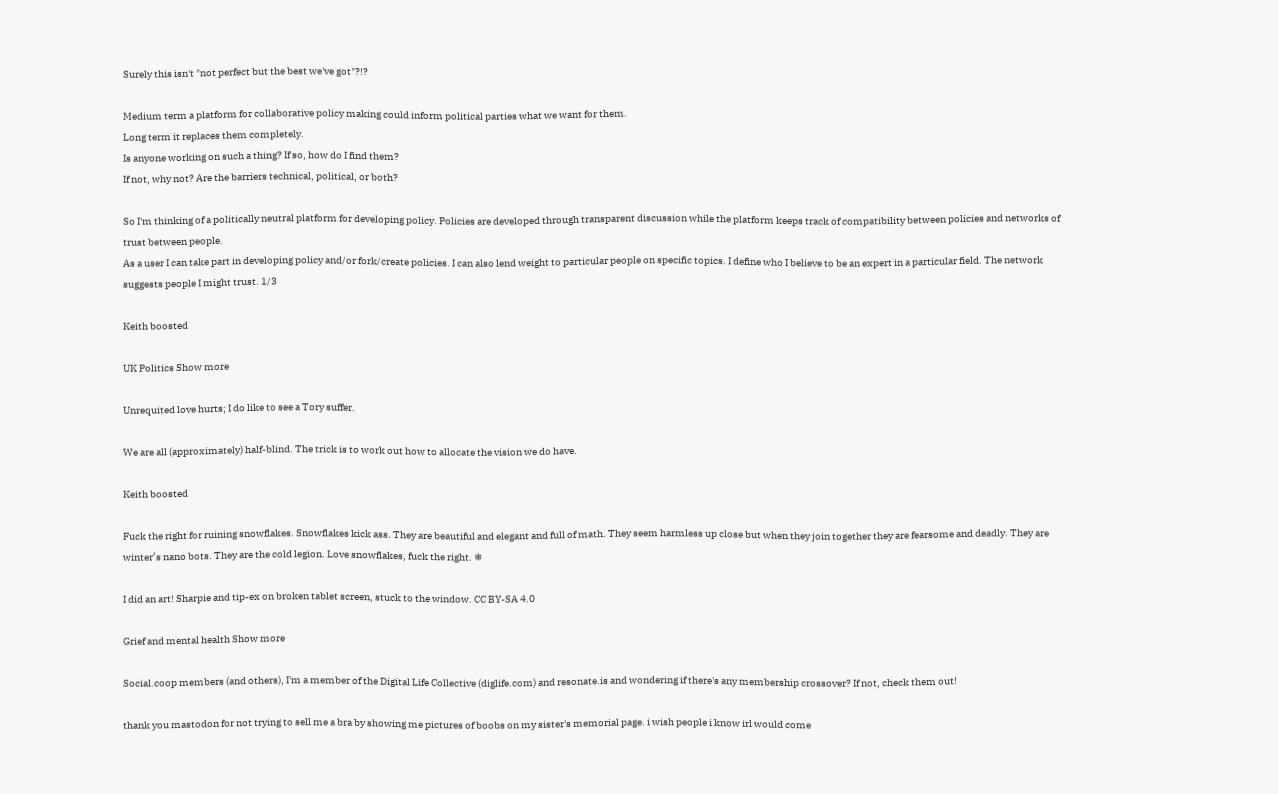Surely this isn't "not perfect but the best we've got"?!?

Medium term a platform for collaborative policy making could inform political parties what we want for them.
Long term it replaces them completely.
Is anyone working on such a thing? If so, how do I find them?
If not, why not? Are the barriers technical, political, or both?

So I'm thinking of a politically neutral platform for developing policy. Policies are developed through transparent discussion while the platform keeps track of compatibility between policies and networks of trust between people.
As a user I can take part in developing policy and/or fork/create policies. I can also lend weight to particular people on specific topics. I define who I believe to be an expert in a particular field. The network suggests people I might trust. 1/3

Keith boosted

UK Politics Show more

Unrequited love hurts; I do like to see a Tory suffer.

We are all (approximately) half-blind. The trick is to work out how to allocate the vision we do have.

Keith boosted

Fuck the right for ruining snowflakes. Snowflakes kick ass. They are beautiful and elegant and full of math. They seem harmless up close but when they join together they are fearsome and deadly. They are winter’s nano bots. They are the cold legion. Love snowflakes, fuck the right. ❄

I did an art! Sharpie and tip-ex on broken tablet screen, stuck to the window. CC BY-SA 4.0

Grief and mental health Show more

Social.coop members (and others), I'm a member of the Digital Life Collective (diglife.com) and resonate.is and wondering if there's any membership crossover? If not, check them out!

thank you mastodon for not trying to sell me a bra by showing me pictures of boobs on my sister's memorial page. i wish people i know irl would come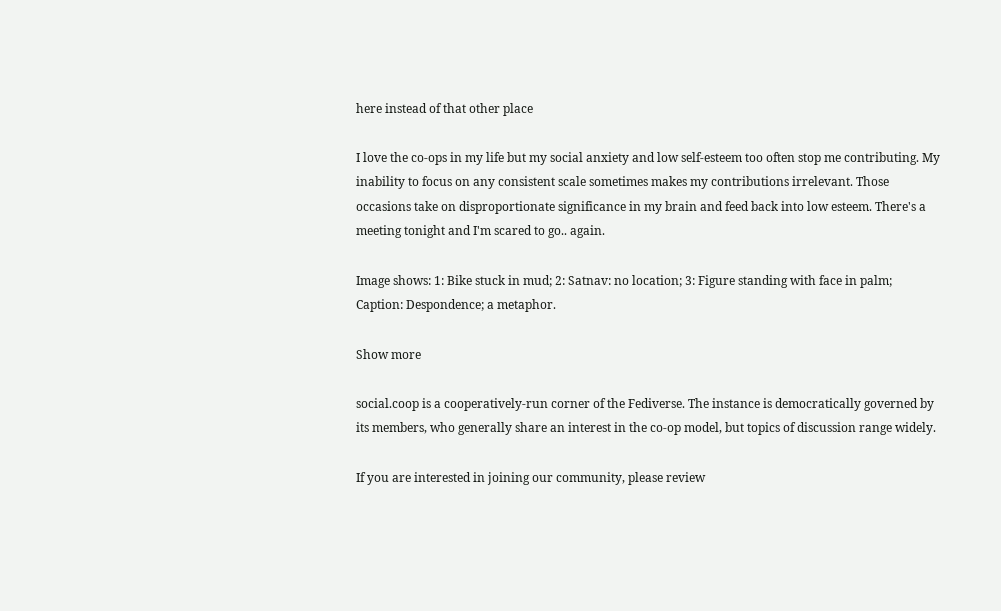here instead of that other place

I love the co-ops in my life but my social anxiety and low self-esteem too often stop me contributing. My inability to focus on any consistent scale sometimes makes my contributions irrelevant. Those occasions take on disproportionate significance in my brain and feed back into low esteem. There's a meeting tonight and I'm scared to go.. again.

Image shows: 1: Bike stuck in mud; 2: Satnav: no location; 3: Figure standing with face in palm; Caption: Despondence; a metaphor.

Show more

social.coop is a cooperatively-run corner of the Fediverse. The instance is democratically governed by its members, who generally share an interest in the co-op model, but topics of discussion range widely.

If you are interested in joining our community, please review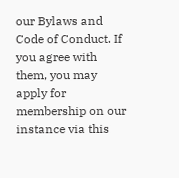our Bylaws and Code of Conduct. If you agree with them, you may apply for membership on our instance via this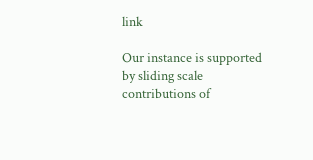link

Our instance is supported by sliding scale contributions of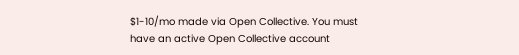$1-10/mo made via Open Collective. You must have an active Open Collective account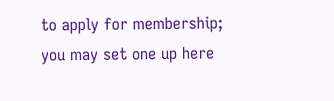to apply for membership; you may set one up here